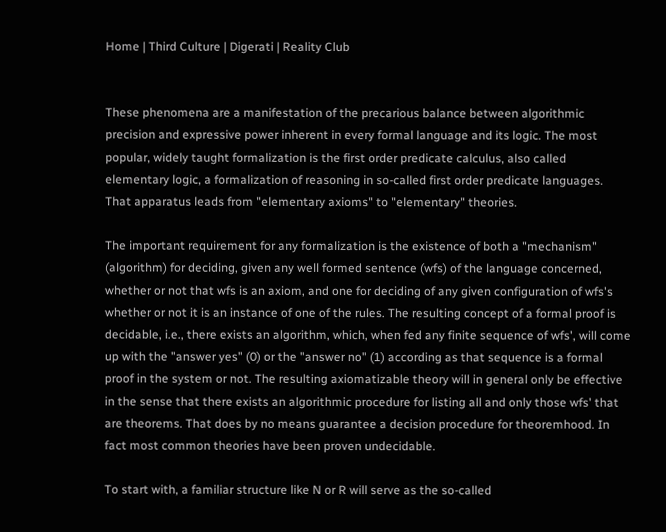Home | Third Culture | Digerati | Reality Club


These phenomena are a manifestation of the precarious balance between algorithmic precision and expressive power inherent in every formal language and its logic. The most popular, widely taught formalization is the first order predicate calculus, also called elementary logic, a formalization of reasoning in so-called first order predicate languages. That apparatus leads from "elementary axioms" to "elementary" theories.

The important requirement for any formalization is the existence of both a "mechanism" (algorithm) for deciding, given any well formed sentence (wfs) of the language concerned, whether or not that wfs is an axiom, and one for deciding of any given configuration of wfs's whether or not it is an instance of one of the rules. The resulting concept of a formal proof is decidable, i.e., there exists an algorithm, which, when fed any finite sequence of wfs', will come up with the "answer yes" (0) or the "answer no" (1) according as that sequence is a formal proof in the system or not. The resulting axiomatizable theory will in general only be effective in the sense that there exists an algorithmic procedure for listing all and only those wfs' that are theorems. That does by no means guarantee a decision procedure for theoremhood. In fact most common theories have been proven undecidable.

To start with, a familiar structure like N or R will serve as the so-called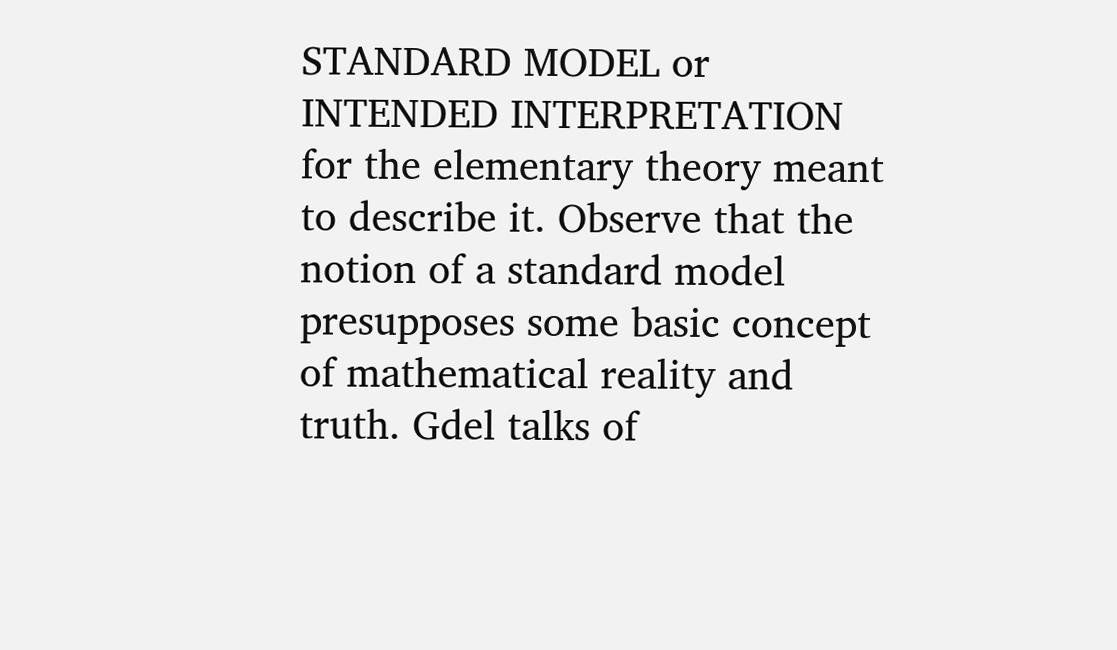STANDARD MODEL or INTENDED INTERPRETATION for the elementary theory meant to describe it. Observe that the notion of a standard model presupposes some basic concept of mathematical reality and truth. Gdel talks of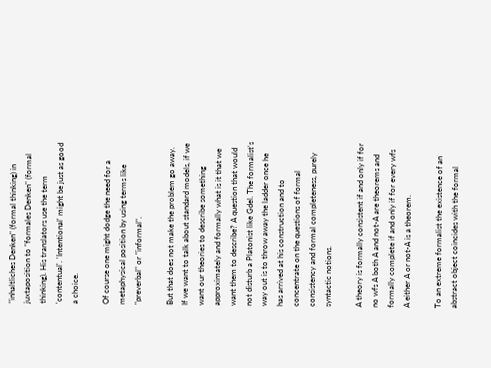"inhaltliches Denken" (formal thinking) in juxtaposition to "formales Denken" (formal thinking). His translators use the term 'contentual'. 'Intentional' might be just as good a choice.

Of course one might dodge the need for a metaphysical position by using terms like "preverbal" or "informal".

But that does not make the problem go away. If we want to talk about standard models, if we want our theories to describe something approximately and formally what is it that we want them to describe? A question that would not disturb a Platonist like Gdel. The formalist's way out is to throw away the ladder once he has arrived at his construction and to concentrate on the questions of formal consistency and formal completeness, purely syntactic notions.

A theory is formally consistent if and only if for no wfs A both A and not-A are theorems and formally complete if and only if for every wfs A either A or not-A is a theorem.

To an extreme formalist the existence of an abstract object coincides with the formal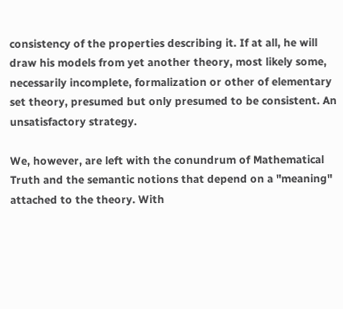consistency of the properties describing it. If at all, he will draw his models from yet another theory, most likely some, necessarily incomplete, formalization or other of elementary set theory, presumed but only presumed to be consistent. An unsatisfactory strategy.

We, however, are left with the conundrum of Mathematical Truth and the semantic notions that depend on a "meaning" attached to the theory. With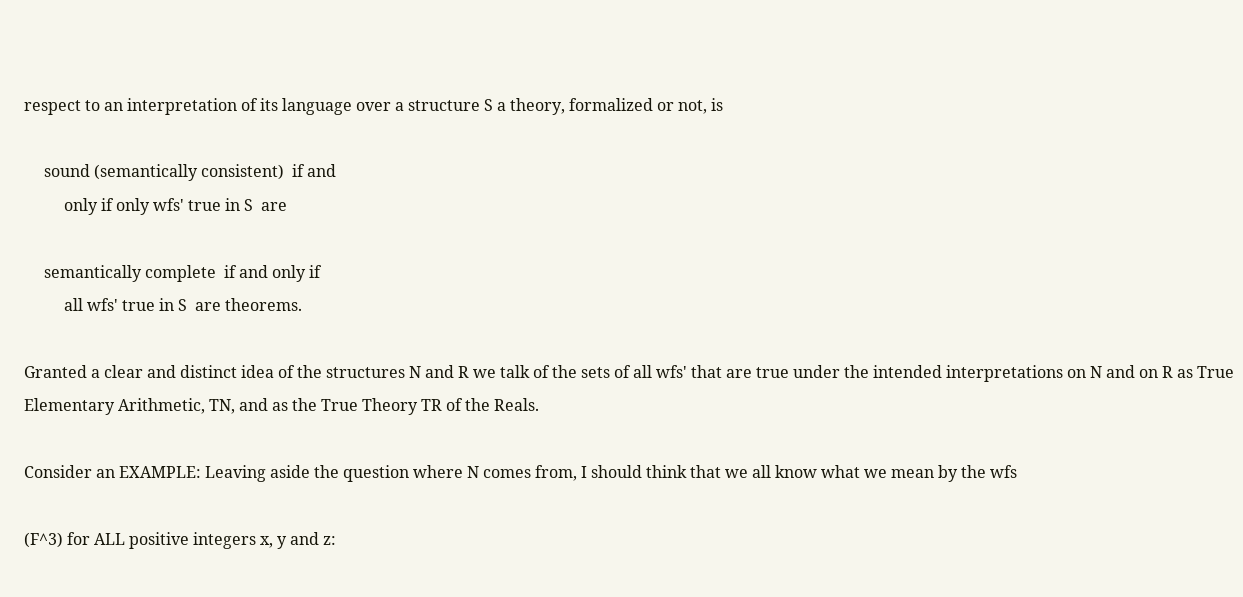respect to an interpretation of its language over a structure S a theory, formalized or not, is

     sound (semantically consistent)  if and
          only if only wfs' true in S  are

     semantically complete  if and only if
          all wfs' true in S  are theorems.

Granted a clear and distinct idea of the structures N and R we talk of the sets of all wfs' that are true under the intended interpretations on N and on R as True Elementary Arithmetic, TN, and as the True Theory TR of the Reals.

Consider an EXAMPLE: Leaving aside the question where N comes from, I should think that we all know what we mean by the wfs

(F^3) for ALL positive integers x, y and z: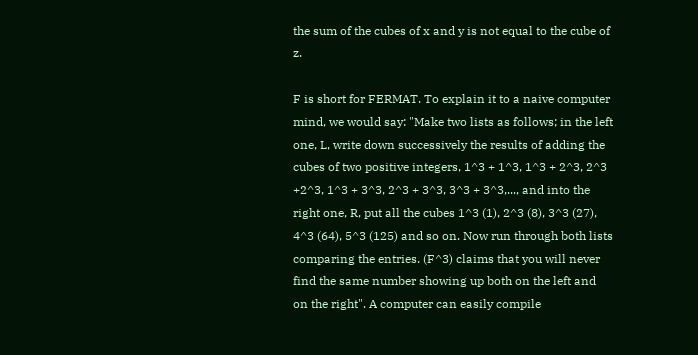the sum of the cubes of x and y is not equal to the cube of z.

F is short for FERMAT. To explain it to a naive computer mind, we would say: "Make two lists as follows; in the left one, L, write down successively the results of adding the cubes of two positive integers, 1^3 + 1^3, 1^3 + 2^3, 2^3 +2^3, 1^3 + 3^3, 2^3 + 3^3, 3^3 + 3^3,..., and into the right one, R, put all the cubes 1^3 (1), 2^3 (8), 3^3 (27), 4^3 (64), 5^3 (125) and so on. Now run through both lists comparing the entries. (F^3) claims that you will never find the same number showing up both on the left and on the right". A computer can easily compile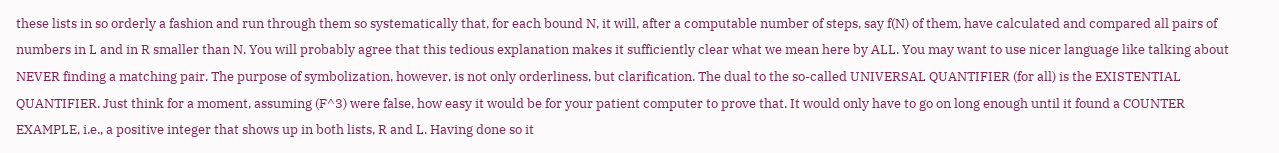these lists in so orderly a fashion and run through them so systematically that, for each bound N, it will, after a computable number of steps, say f(N) of them, have calculated and compared all pairs of numbers in L and in R smaller than N. You will probably agree that this tedious explanation makes it sufficiently clear what we mean here by ALL. You may want to use nicer language like talking about NEVER finding a matching pair. The purpose of symbolization, however, is not only orderliness, but clarification. The dual to the so-called UNIVERSAL QUANTIFIER (for all) is the EXISTENTIAL QUANTIFIER. Just think for a moment, assuming (F^3) were false, how easy it would be for your patient computer to prove that. It would only have to go on long enough until it found a COUNTER EXAMPLE, i.e., a positive integer that shows up in both lists, R and L. Having done so it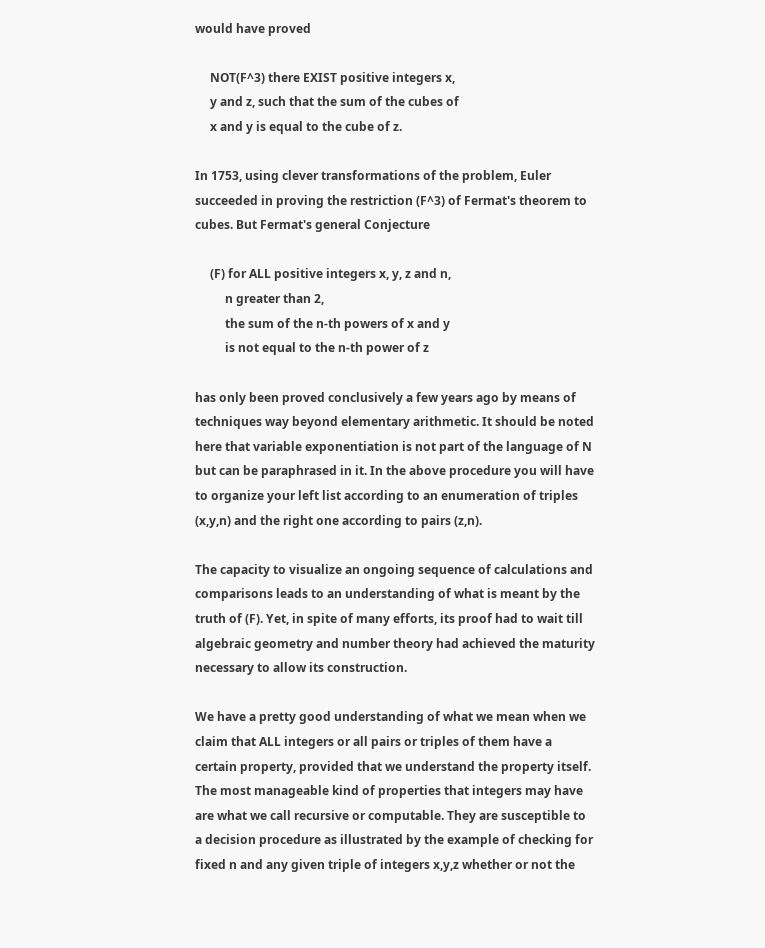would have proved

     NOT(F^3) there EXIST positive integers x,
     y and z, such that the sum of the cubes of
     x and y is equal to the cube of z.

In 1753, using clever transformations of the problem, Euler succeeded in proving the restriction (F^3) of Fermat's theorem to cubes. But Fermat's general Conjecture

     (F) for ALL positive integers x, y, z and n,
          n greater than 2,
          the sum of the n-th powers of x and y
          is not equal to the n-th power of z

has only been proved conclusively a few years ago by means of techniques way beyond elementary arithmetic. It should be noted here that variable exponentiation is not part of the language of N but can be paraphrased in it. In the above procedure you will have to organize your left list according to an enumeration of triples (x,y,n) and the right one according to pairs (z,n).

The capacity to visualize an ongoing sequence of calculations and comparisons leads to an understanding of what is meant by the truth of (F). Yet, in spite of many efforts, its proof had to wait till algebraic geometry and number theory had achieved the maturity necessary to allow its construction.

We have a pretty good understanding of what we mean when we claim that ALL integers or all pairs or triples of them have a certain property, provided that we understand the property itself. The most manageable kind of properties that integers may have are what we call recursive or computable. They are susceptible to a decision procedure as illustrated by the example of checking for fixed n and any given triple of integers x,y,z whether or not the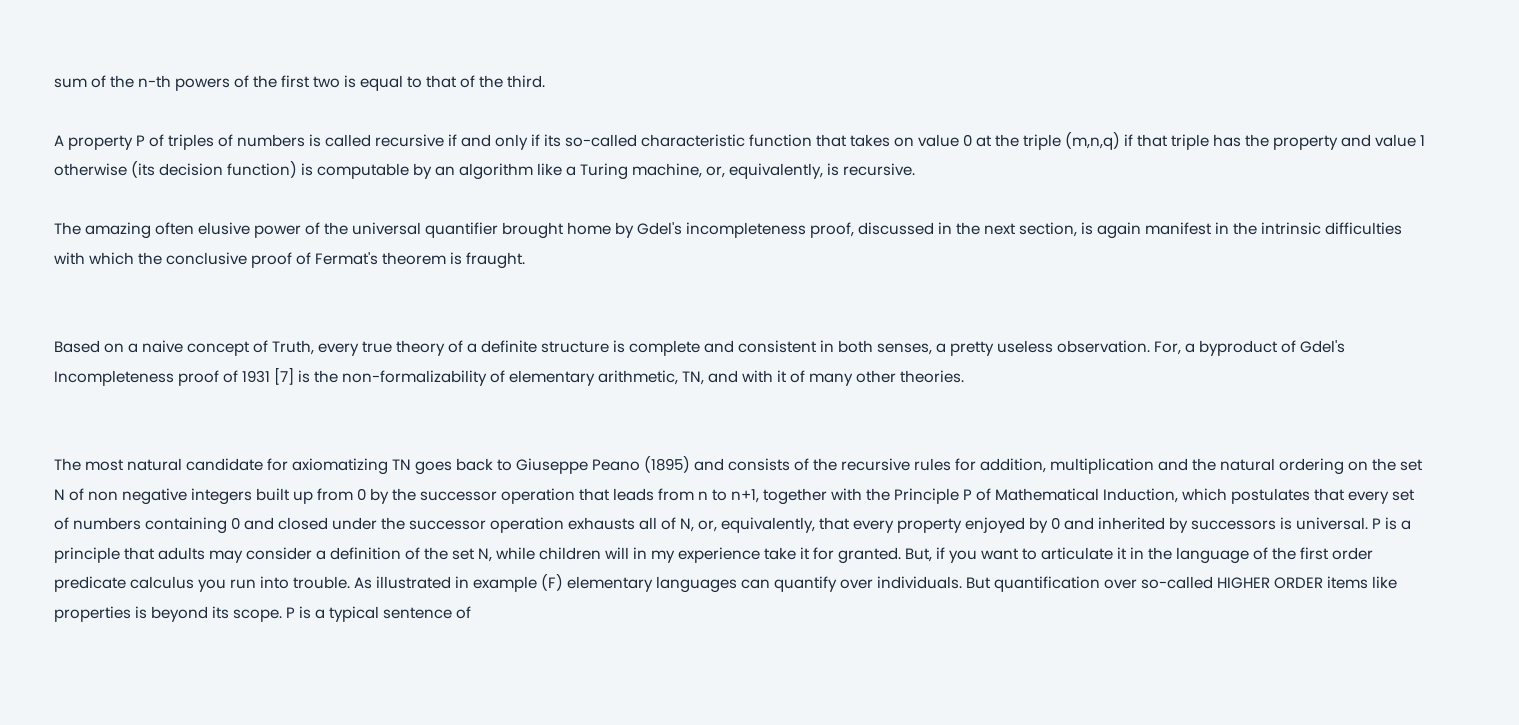sum of the n-th powers of the first two is equal to that of the third.

A property P of triples of numbers is called recursive if and only if its so-called characteristic function that takes on value 0 at the triple (m,n,q) if that triple has the property and value 1 otherwise (its decision function) is computable by an algorithm like a Turing machine, or, equivalently, is recursive.

The amazing often elusive power of the universal quantifier brought home by Gdel's incompleteness proof, discussed in the next section, is again manifest in the intrinsic difficulties with which the conclusive proof of Fermat's theorem is fraught.


Based on a naive concept of Truth, every true theory of a definite structure is complete and consistent in both senses, a pretty useless observation. For, a byproduct of Gdel's Incompleteness proof of 1931 [7] is the non-formalizability of elementary arithmetic, TN, and with it of many other theories.


The most natural candidate for axiomatizing TN goes back to Giuseppe Peano (1895) and consists of the recursive rules for addition, multiplication and the natural ordering on the set N of non negative integers built up from 0 by the successor operation that leads from n to n+1, together with the Principle P of Mathematical Induction, which postulates that every set of numbers containing 0 and closed under the successor operation exhausts all of N, or, equivalently, that every property enjoyed by 0 and inherited by successors is universal. P is a principle that adults may consider a definition of the set N, while children will in my experience take it for granted. But, if you want to articulate it in the language of the first order predicate calculus you run into trouble. As illustrated in example (F) elementary languages can quantify over individuals. But quantification over so-called HIGHER ORDER items like properties is beyond its scope. P is a typical sentence of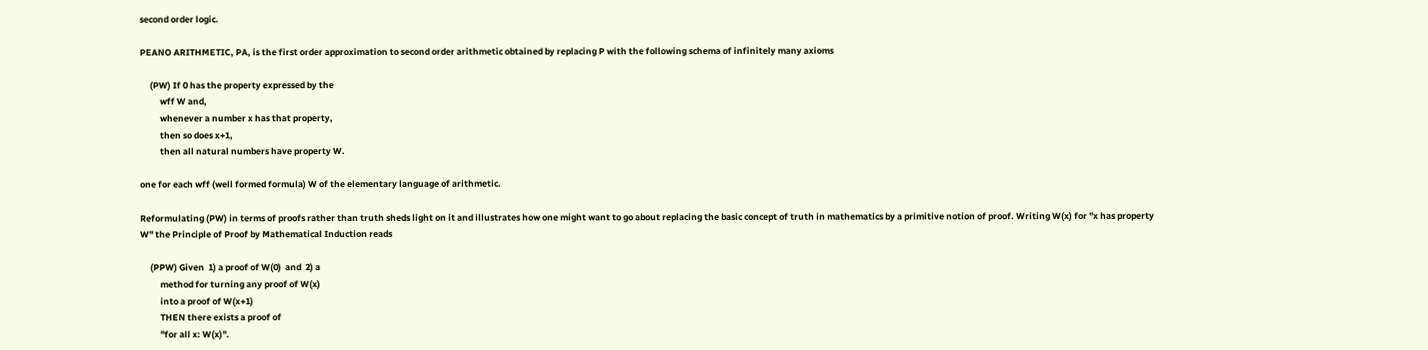second order logic.

PEANO ARITHMETIC, PA, is the first order approximation to second order arithmetic obtained by replacing P with the following schema of infinitely many axioms

     (PW) If 0 has the property expressed by the
          wff W and,
          whenever a number x has that property,
          then so does x+1,
          then all natural numbers have property W.

one for each wff (well formed formula) W of the elementary language of arithmetic.

Reformulating (PW) in terms of proofs rather than truth sheds light on it and illustrates how one might want to go about replacing the basic concept of truth in mathematics by a primitive notion of proof. Writing W(x) for "x has property W" the Principle of Proof by Mathematical Induction reads

     (PPW) Given  1) a proof of W(0)  and  2) a
          method for turning any proof of W(x)
          into a proof of W(x+1)
          THEN there exists a proof of
          "for all x: W(x)".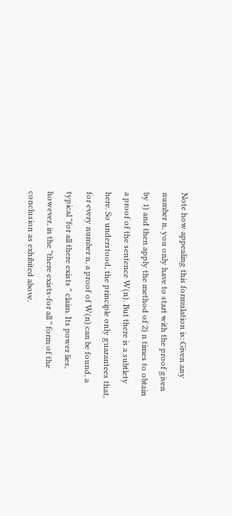Note how appealing this formulation is: Given any number n, you only have to start with the proof given by 1) and then apply the method of 2) n times to obtain a proof of the sentence W(n). But there is a subtlety here. So understood, the principle only guarantees that, for every number n, a proof of W(n) can be found, a typical "for all there exists " claim. Its power lies, however, in the "there exists-for all " form of the conclusion as exhibited above.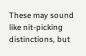These may sound like nit-picking distinctions, but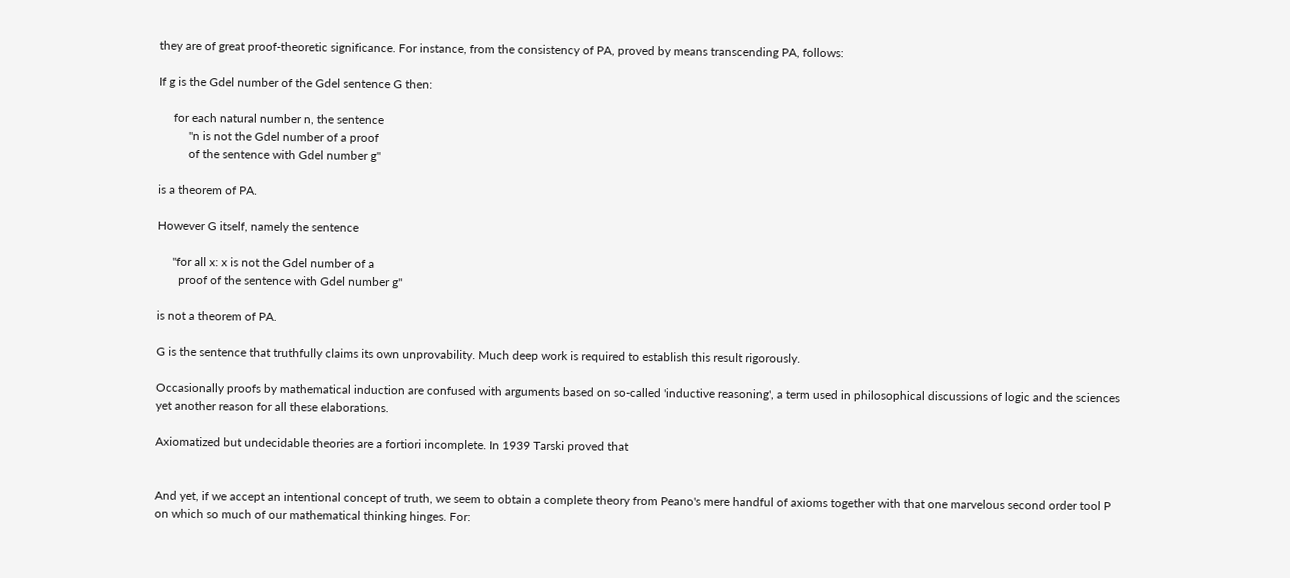they are of great proof-theoretic significance. For instance, from the consistency of PA, proved by means transcending PA, follows:

If g is the Gdel number of the Gdel sentence G then:

     for each natural number n, the sentence
          "n is not the Gdel number of a proof
          of the sentence with Gdel number g"

is a theorem of PA.

However G itself, namely the sentence

     "for all x: x is not the Gdel number of a
       proof of the sentence with Gdel number g"

is not a theorem of PA.

G is the sentence that truthfully claims its own unprovability. Much deep work is required to establish this result rigorously.

Occasionally proofs by mathematical induction are confused with arguments based on so-called 'inductive reasoning', a term used in philosophical discussions of logic and the sciences yet another reason for all these elaborations.

Axiomatized but undecidable theories are a fortiori incomplete. In 1939 Tarski proved that


And yet, if we accept an intentional concept of truth, we seem to obtain a complete theory from Peano's mere handful of axioms together with that one marvelous second order tool P on which so much of our mathematical thinking hinges. For: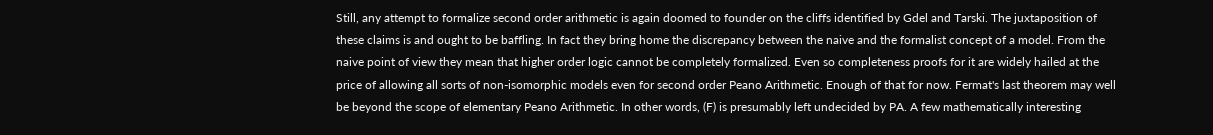Still, any attempt to formalize second order arithmetic is again doomed to founder on the cliffs identified by Gdel and Tarski. The juxtaposition of these claims is and ought to be baffling. In fact they bring home the discrepancy between the naive and the formalist concept of a model. From the naive point of view they mean that higher order logic cannot be completely formalized. Even so completeness proofs for it are widely hailed at the price of allowing all sorts of non-isomorphic models even for second order Peano Arithmetic. Enough of that for now. Fermat's last theorem may well be beyond the scope of elementary Peano Arithmetic. In other words, (F) is presumably left undecided by PA. A few mathematically interesting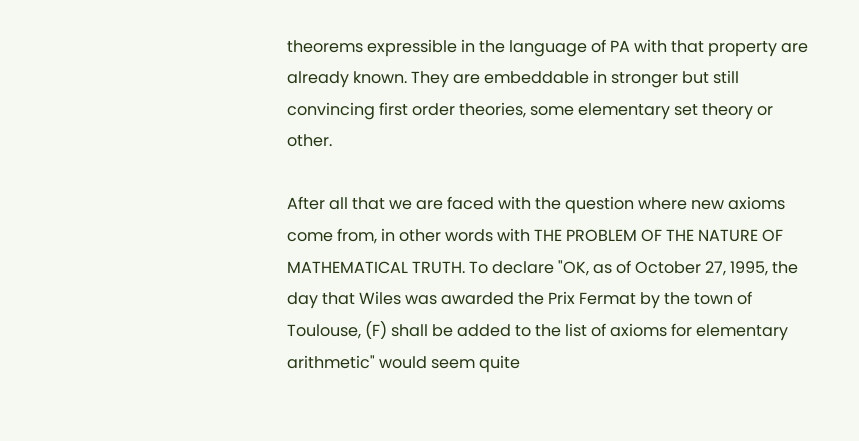theorems expressible in the language of PA with that property are already known. They are embeddable in stronger but still convincing first order theories, some elementary set theory or other.

After all that we are faced with the question where new axioms come from, in other words with THE PROBLEM OF THE NATURE OF MATHEMATICAL TRUTH. To declare "OK, as of October 27, 1995, the day that Wiles was awarded the Prix Fermat by the town of Toulouse, (F) shall be added to the list of axioms for elementary arithmetic" would seem quite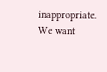inappropriate. We want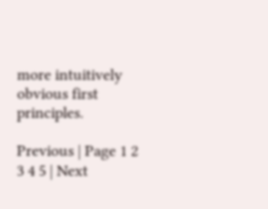more intuitively obvious first principles.

Previous | Page 1 2 3 4 5 | Next